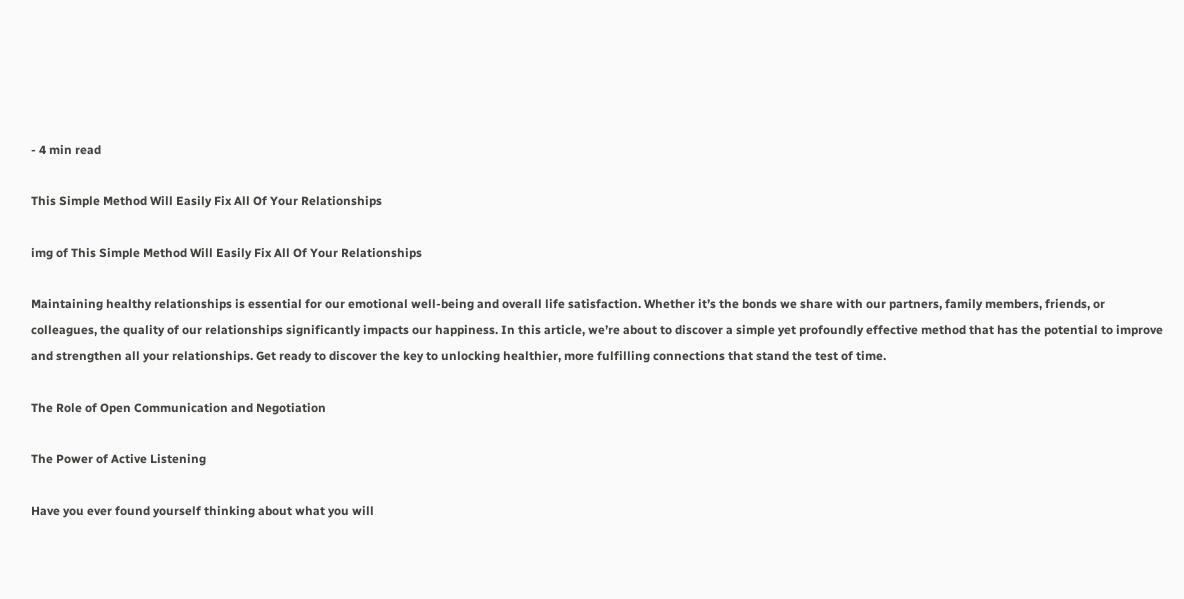- 4 min read

This Simple Method Will Easily Fix All Of Your Relationships

img of This Simple Method Will Easily Fix All Of Your Relationships

Maintaining healthy relationships is essential for our emotional well-being and overall life satisfaction. Whether it’s the bonds we share with our partners, family members, friends, or colleagues, the quality of our relationships significantly impacts our happiness. In this article, we’re about to discover a simple yet profoundly effective method that has the potential to improve and strengthen all your relationships. Get ready to discover the key to unlocking healthier, more fulfilling connections that stand the test of time.

The Role of Open Communication and Negotiation

The Power of Active Listening

Have you ever found yourself thinking about what you will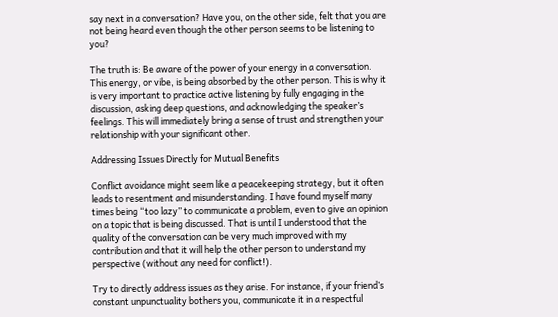say next in a conversation? Have you, on the other side, felt that you are not being heard even though the other person seems to be listening to you?

The truth is: Be aware of the power of your energy in a conversation. This energy, or vibe, is being absorbed by the other person. This is why it is very important to practice active listening by fully engaging in the discussion, asking deep questions, and acknowledging the speaker’s feelings. This will immediately bring a sense of trust and strengthen your relationship with your significant other.

Addressing Issues Directly for Mutual Benefits

Conflict avoidance might seem like a peacekeeping strategy, but it often leads to resentment and misunderstanding. I have found myself many times being “too lazy” to communicate a problem, even to give an opinion on a topic that is being discussed. That is until I understood that the quality of the conversation can be very much improved with my contribution and that it will help the other person to understand my perspective (without any need for conflict!).

Try to directly address issues as they arise. For instance, if your friend’s constant unpunctuality bothers you, communicate it in a respectful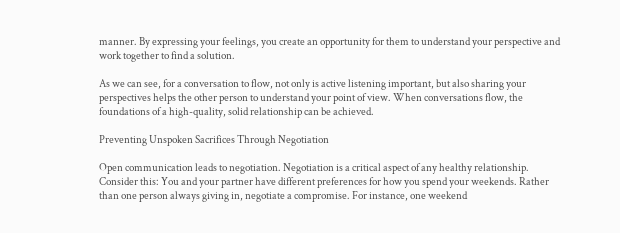manner. By expressing your feelings, you create an opportunity for them to understand your perspective and work together to find a solution.

As we can see, for a conversation to flow, not only is active listening important, but also sharing your perspectives helps the other person to understand your point of view. When conversations flow, the foundations of a high-quality, solid relationship can be achieved.

Preventing Unspoken Sacrifices Through Negotiation

Open communication leads to negotiation. Negotiation is a critical aspect of any healthy relationship. Consider this: You and your partner have different preferences for how you spend your weekends. Rather than one person always giving in, negotiate a compromise. For instance, one weekend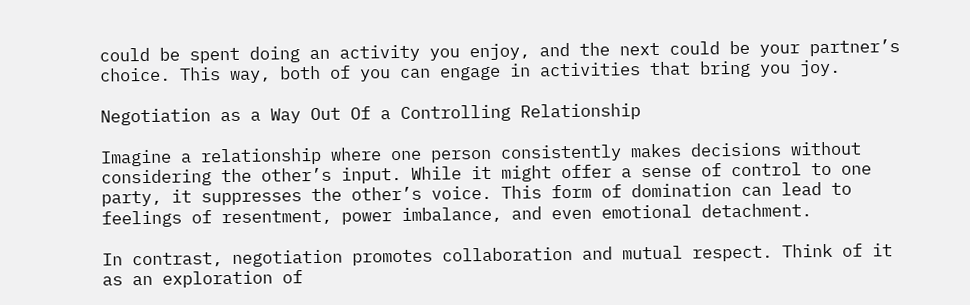could be spent doing an activity you enjoy, and the next could be your partner’s choice. This way, both of you can engage in activities that bring you joy.

Negotiation as a Way Out Of a Controlling Relationship

Imagine a relationship where one person consistently makes decisions without considering the other’s input. While it might offer a sense of control to one party, it suppresses the other’s voice. This form of domination can lead to feelings of resentment, power imbalance, and even emotional detachment.

In contrast, negotiation promotes collaboration and mutual respect. Think of it as an exploration of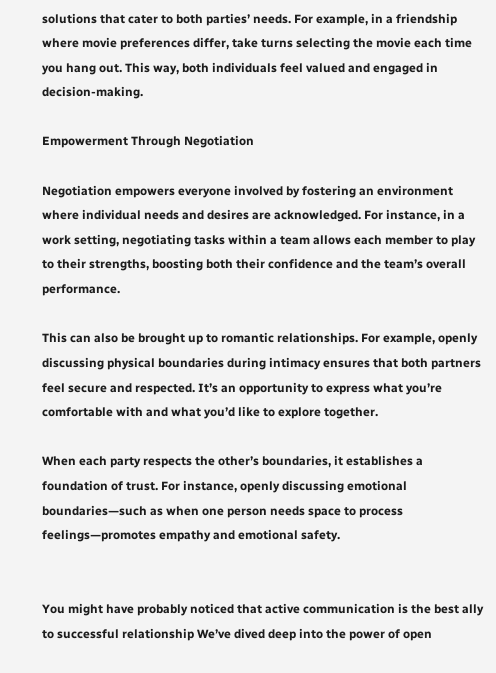solutions that cater to both parties’ needs. For example, in a friendship where movie preferences differ, take turns selecting the movie each time you hang out. This way, both individuals feel valued and engaged in decision-making.

Empowerment Through Negotiation

Negotiation empowers everyone involved by fostering an environment where individual needs and desires are acknowledged. For instance, in a work setting, negotiating tasks within a team allows each member to play to their strengths, boosting both their confidence and the team’s overall performance.

This can also be brought up to romantic relationships. For example, openly discussing physical boundaries during intimacy ensures that both partners feel secure and respected. It’s an opportunity to express what you’re comfortable with and what you’d like to explore together.

When each party respects the other’s boundaries, it establishes a foundation of trust. For instance, openly discussing emotional boundaries—such as when one person needs space to process feelings—promotes empathy and emotional safety.


You might have probably noticed that active communication is the best ally to successful relationship We’ve dived deep into the power of open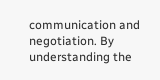communication and negotiation. By understanding the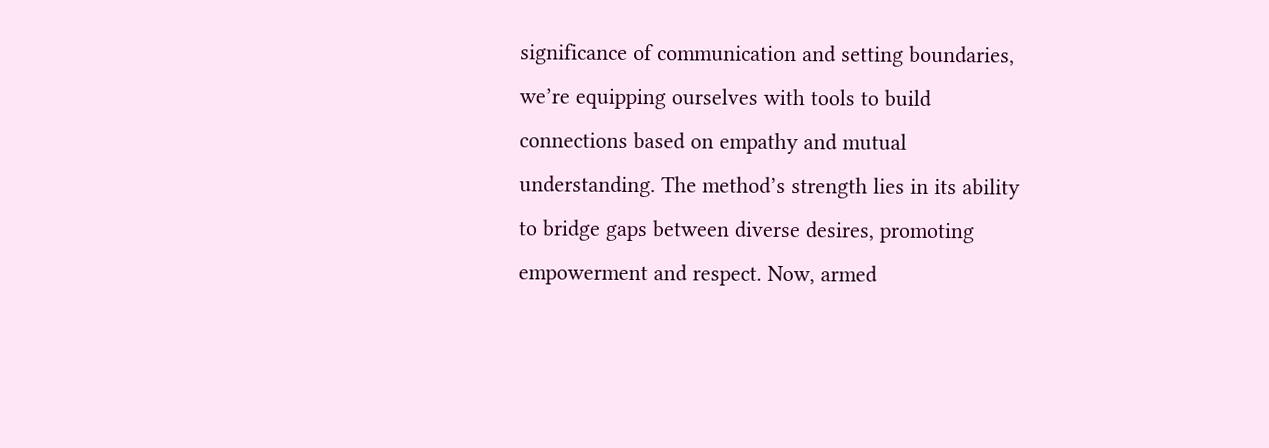significance of communication and setting boundaries, we’re equipping ourselves with tools to build connections based on empathy and mutual understanding. The method’s strength lies in its ability to bridge gaps between diverse desires, promoting empowerment and respect. Now, armed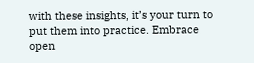with these insights, it’s your turn to put them into practice. Embrace open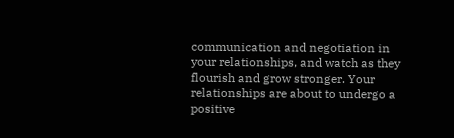communication and negotiation in your relationships, and watch as they flourish and grow stronger. Your relationships are about to undergo a positive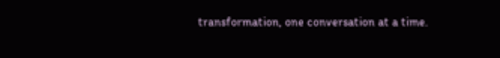transformation, one conversation at a time.